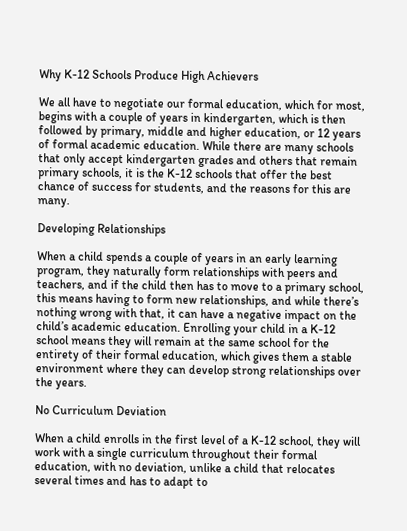Why K-12 Schools Produce High Achievers

We all have to negotiate our formal education, which for most, begins with a couple of years in kindergarten, which is then followed by primary, middle and higher education, or 12 years of formal academic education. While there are many schools that only accept kindergarten grades and others that remain primary schools, it is the K-12 schools that offer the best chance of success for students, and the reasons for this are many.

Developing Relationships

When a child spends a couple of years in an early learning program, they naturally form relationships with peers and teachers, and if the child then has to move to a primary school, this means having to form new relationships, and while there’s nothing wrong with that, it can have a negative impact on the child’s academic education. Enrolling your child in a K-12 school means they will remain at the same school for the entirety of their formal education, which gives them a stable environment where they can develop strong relationships over the years.

No Curriculum Deviation

When a child enrolls in the first level of a K-12 school, they will work with a single curriculum throughout their formal education, with no deviation, unlike a child that relocates several times and has to adapt to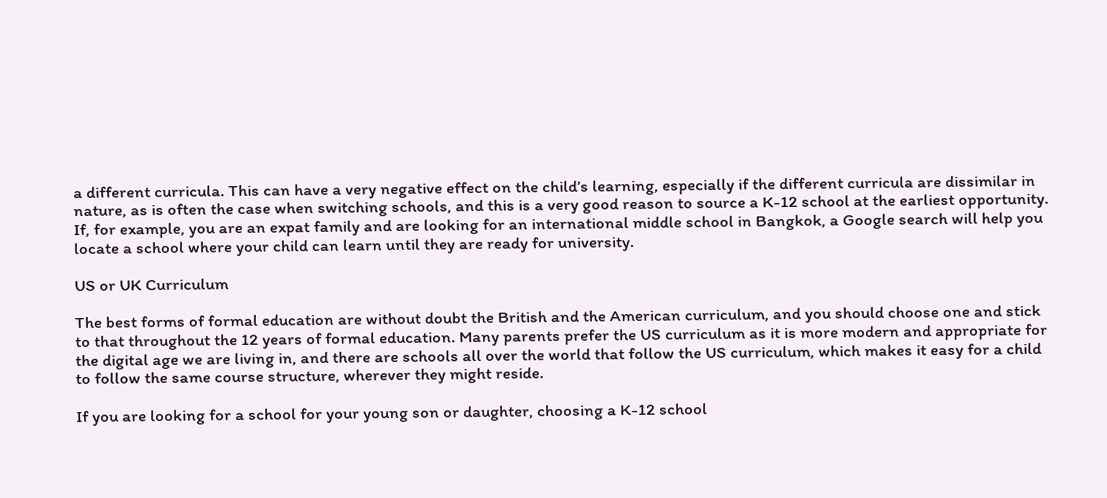a different curricula. This can have a very negative effect on the child’s learning, especially if the different curricula are dissimilar in nature, as is often the case when switching schools, and this is a very good reason to source a K-12 school at the earliest opportunity. If, for example, you are an expat family and are looking for an international middle school in Bangkok, a Google search will help you locate a school where your child can learn until they are ready for university.

US or UK Curriculum

The best forms of formal education are without doubt the British and the American curriculum, and you should choose one and stick to that throughout the 12 years of formal education. Many parents prefer the US curriculum as it is more modern and appropriate for the digital age we are living in, and there are schools all over the world that follow the US curriculum, which makes it easy for a child to follow the same course structure, wherever they might reside.

If you are looking for a school for your young son or daughter, choosing a K-12 school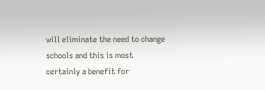will eliminate the need to change schools and this is most certainly a benefit for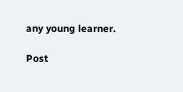any young learner.

Post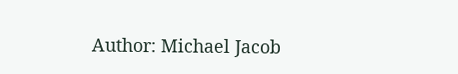Author: Michael Jacob